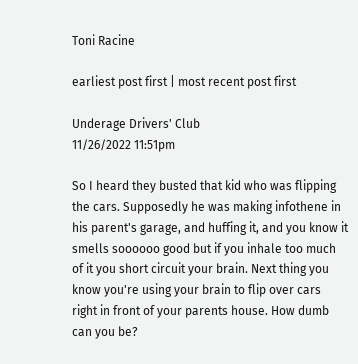Toni Racine

earliest post first | most recent post first

Underage Drivers' Club
11/26/2022 11:51pm

So I heard they busted that kid who was flipping the cars. Supposedly he was making infothene in his parent's garage, and huffing it, and you know it smells soooooo good but if you inhale too much of it you short circuit your brain. Next thing you know you're using your brain to flip over cars right in front of your parents house. How dumb can you be?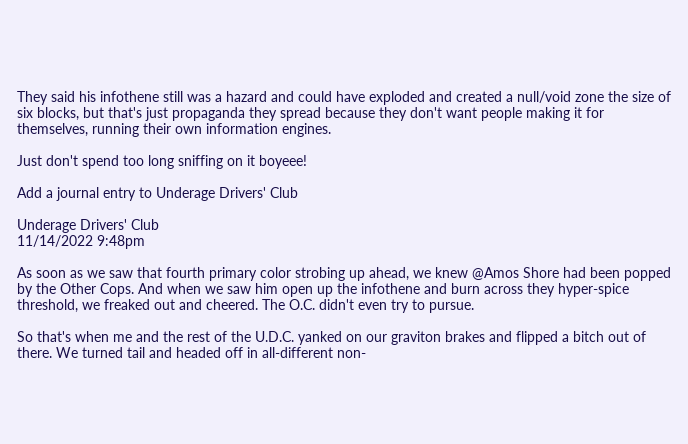They said his infothene still was a hazard and could have exploded and created a null/void zone the size of six blocks, but that's just propaganda they spread because they don't want people making it for themselves, running their own information engines.

Just don't spend too long sniffing on it boyeee!

Add a journal entry to Underage Drivers' Club

Underage Drivers' Club
11/14/2022 9:48pm

As soon as we saw that fourth primary color strobing up ahead, we knew @Amos Shore had been popped by the Other Cops. And when we saw him open up the infothene and burn across they hyper-spice threshold, we freaked out and cheered. The O.C. didn't even try to pursue.

So that's when me and the rest of the U.D.C. yanked on our graviton brakes and flipped a bitch out of there. We turned tail and headed off in all-different non-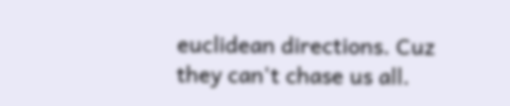euclidean directions. Cuz they can't chase us all.